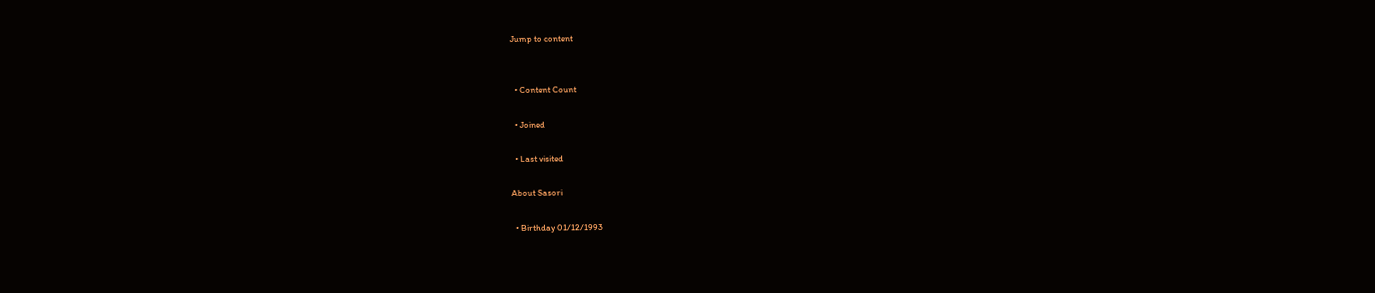Jump to content


  • Content Count

  • Joined

  • Last visited

About Sasori

  • Birthday 01/12/1993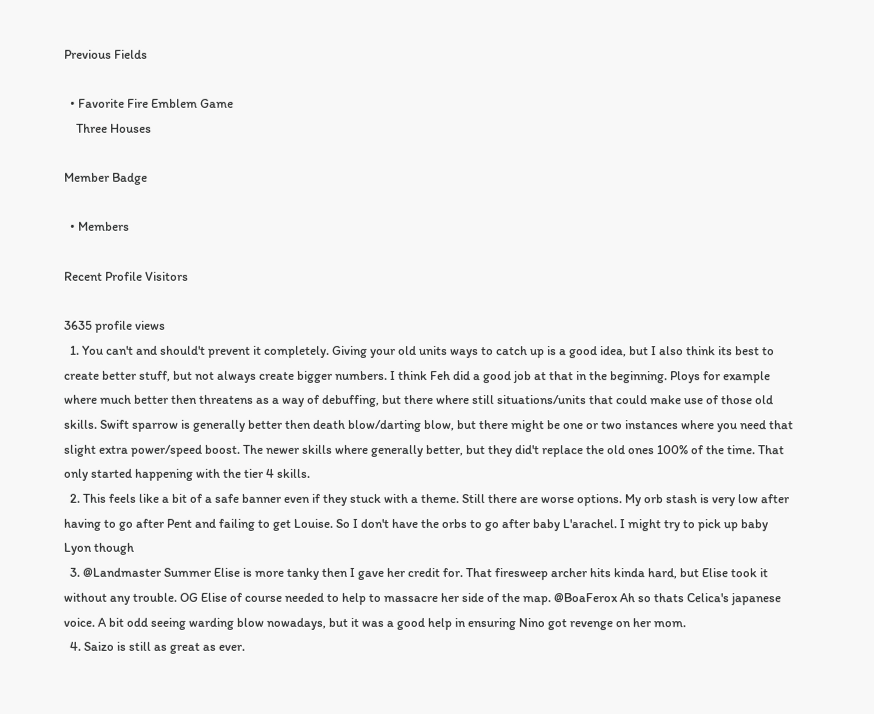Previous Fields

  • Favorite Fire Emblem Game
    Three Houses

Member Badge

  • Members

Recent Profile Visitors

3635 profile views
  1. You can't and should't prevent it completely. Giving your old units ways to catch up is a good idea, but I also think its best to create better stuff, but not always create bigger numbers. I think Feh did a good job at that in the beginning. Ploys for example where much better then threatens as a way of debuffing, but there where still situations/units that could make use of those old skills. Swift sparrow is generally better then death blow/darting blow, but there might be one or two instances where you need that slight extra power/speed boost. The newer skills where generally better, but they did't replace the old ones 100% of the time. That only started happening with the tier 4 skills.
  2. This feels like a bit of a safe banner even if they stuck with a theme. Still there are worse options. My orb stash is very low after having to go after Pent and failing to get Louise. So I don't have the orbs to go after baby L'arachel. I might try to pick up baby Lyon though
  3. @Landmaster Summer Elise is more tanky then I gave her credit for. That firesweep archer hits kinda hard, but Elise took it without any trouble. OG Elise of course needed to help to massacre her side of the map. @BoaFerox Ah so thats Celica's japanese voice. A bit odd seeing warding blow nowadays, but it was a good help in ensuring Nino got revenge on her mom.
  4. Saizo is still as great as ever.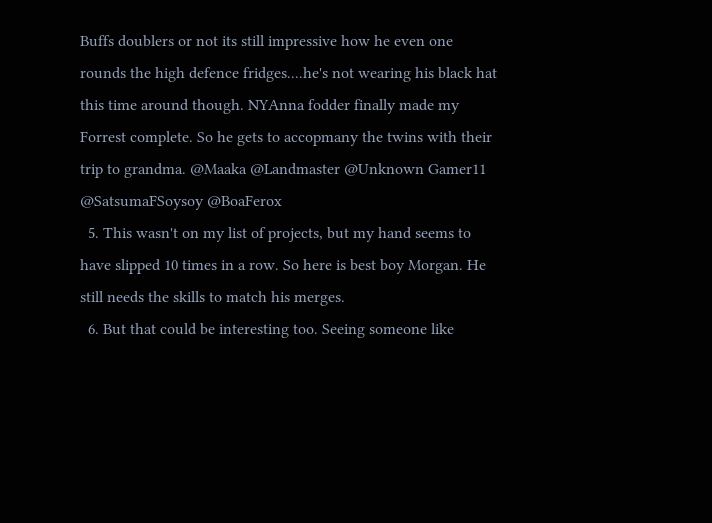Buffs doublers or not its still impressive how he even one rounds the high defence fridges....he's not wearing his black hat this time around though. NYAnna fodder finally made my Forrest complete. So he gets to accopmany the twins with their trip to grandma. @Maaka @Landmaster @Unknown Gamer11 @SatsumaFSoysoy @BoaFerox
  5. This wasn't on my list of projects, but my hand seems to have slipped 10 times in a row. So here is best boy Morgan. He still needs the skills to match his merges.
  6. But that could be interesting too. Seeing someone like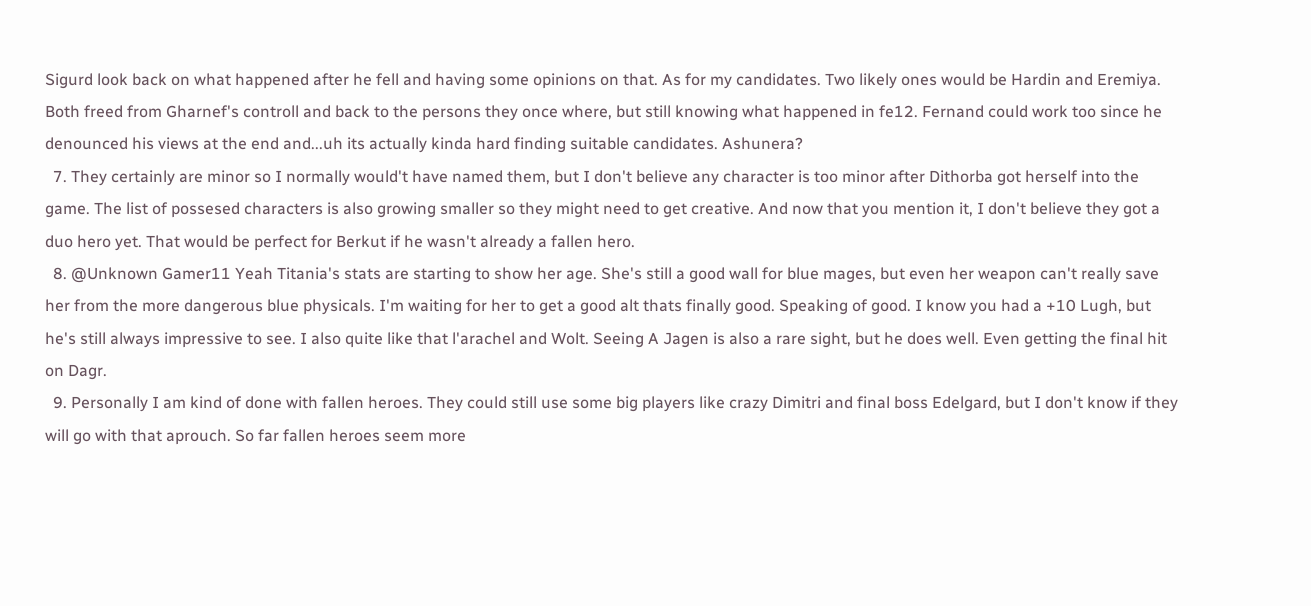Sigurd look back on what happened after he fell and having some opinions on that. As for my candidates. Two likely ones would be Hardin and Eremiya. Both freed from Gharnef's controll and back to the persons they once where, but still knowing what happened in fe12. Fernand could work too since he denounced his views at the end and...uh its actually kinda hard finding suitable candidates. Ashunera?
  7. They certainly are minor so I normally would't have named them, but I don't believe any character is too minor after Dithorba got herself into the game. The list of possesed characters is also growing smaller so they might need to get creative. And now that you mention it, I don't believe they got a duo hero yet. That would be perfect for Berkut if he wasn't already a fallen hero.
  8. @Unknown Gamer11 Yeah Titania's stats are starting to show her age. She's still a good wall for blue mages, but even her weapon can't really save her from the more dangerous blue physicals. I'm waiting for her to get a good alt thats finally good. Speaking of good. I know you had a +10 Lugh, but he's still always impressive to see. I also quite like that l'arachel and Wolt. Seeing A Jagen is also a rare sight, but he does well. Even getting the final hit on Dagr.
  9. Personally I am kind of done with fallen heroes. They could still use some big players like crazy Dimitri and final boss Edelgard, but I don't know if they will go with that aprouch. So far fallen heroes seem more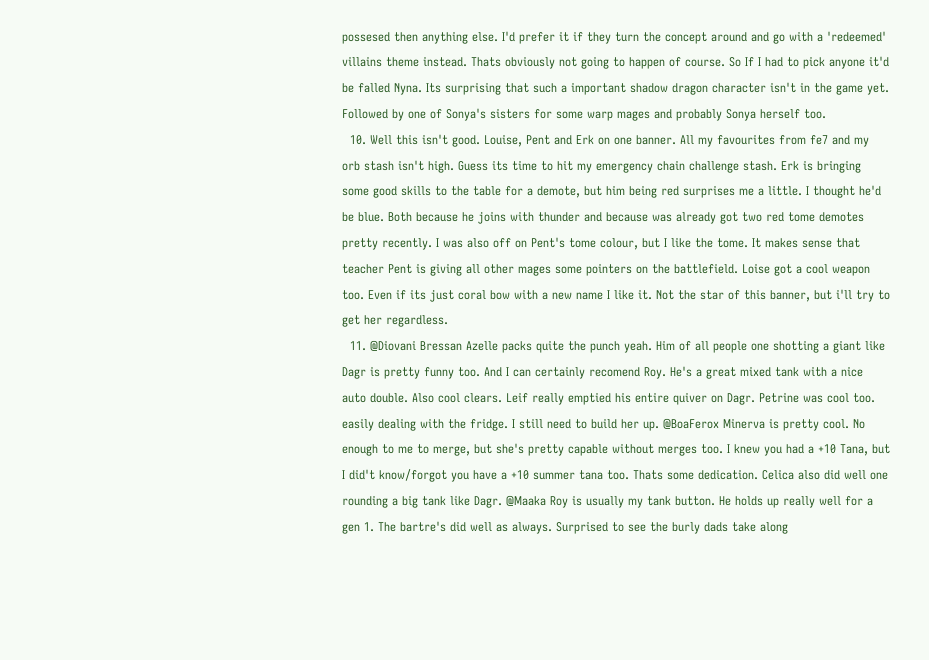possesed then anything else. I'd prefer it if they turn the concept around and go with a 'redeemed' villains theme instead. Thats obviously not going to happen of course. So If I had to pick anyone it'd be falled Nyna. Its surprising that such a important shadow dragon character isn't in the game yet. Followed by one of Sonya's sisters for some warp mages and probably Sonya herself too.
  10. Well this isn't good. Louise, Pent and Erk on one banner. All my favourites from fe7 and my orb stash isn't high. Guess its time to hit my emergency chain challenge stash. Erk is bringing some good skills to the table for a demote, but him being red surprises me a little. I thought he'd be blue. Both because he joins with thunder and because was already got two red tome demotes pretty recently. I was also off on Pent's tome colour, but I like the tome. It makes sense that teacher Pent is giving all other mages some pointers on the battlefield. Loise got a cool weapon too. Even if its just coral bow with a new name I like it. Not the star of this banner, but i'll try to get her regardless.
  11. @Diovani Bressan Azelle packs quite the punch yeah. Him of all people one shotting a giant like Dagr is pretty funny too. And I can certainly recomend Roy. He's a great mixed tank with a nice auto double. Also cool clears. Leif really emptied his entire quiver on Dagr. Petrine was cool too. easily dealing with the fridge. I still need to build her up. @BoaFerox Minerva is pretty cool. No enough to me to merge, but she's pretty capable without merges too. I knew you had a +10 Tana, but I did't know/forgot you have a +10 summer tana too. Thats some dedication. Celica also did well one rounding a big tank like Dagr. @Maaka Roy is usually my tank button. He holds up really well for a gen 1. The bartre's did well as always. Surprised to see the burly dads take along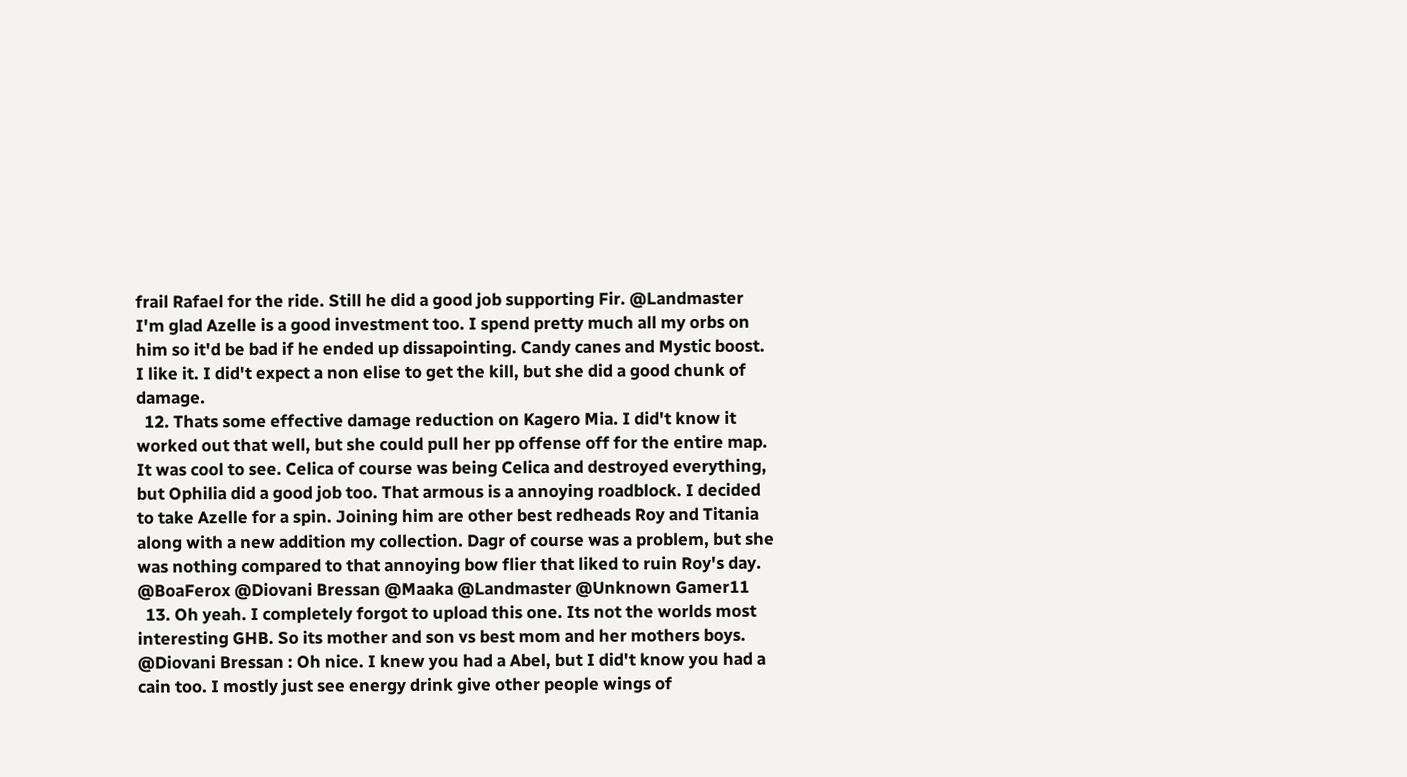frail Rafael for the ride. Still he did a good job supporting Fir. @Landmaster I'm glad Azelle is a good investment too. I spend pretty much all my orbs on him so it'd be bad if he ended up dissapointing. Candy canes and Mystic boost. I like it. I did't expect a non elise to get the kill, but she did a good chunk of damage.
  12. Thats some effective damage reduction on Kagero Mia. I did't know it worked out that well, but she could pull her pp offense off for the entire map. It was cool to see. Celica of course was being Celica and destroyed everything, but Ophilia did a good job too. That armous is a annoying roadblock. I decided to take Azelle for a spin. Joining him are other best redheads Roy and Titania along with a new addition my collection. Dagr of course was a problem, but she was nothing compared to that annoying bow flier that liked to ruin Roy's day. @BoaFerox @Diovani Bressan @Maaka @Landmaster @Unknown Gamer11
  13. Oh yeah. I completely forgot to upload this one. Its not the worlds most interesting GHB. So its mother and son vs best mom and her mothers boys. @Diovani Bressan : Oh nice. I knew you had a Abel, but I did't know you had a cain too. I mostly just see energy drink give other people wings of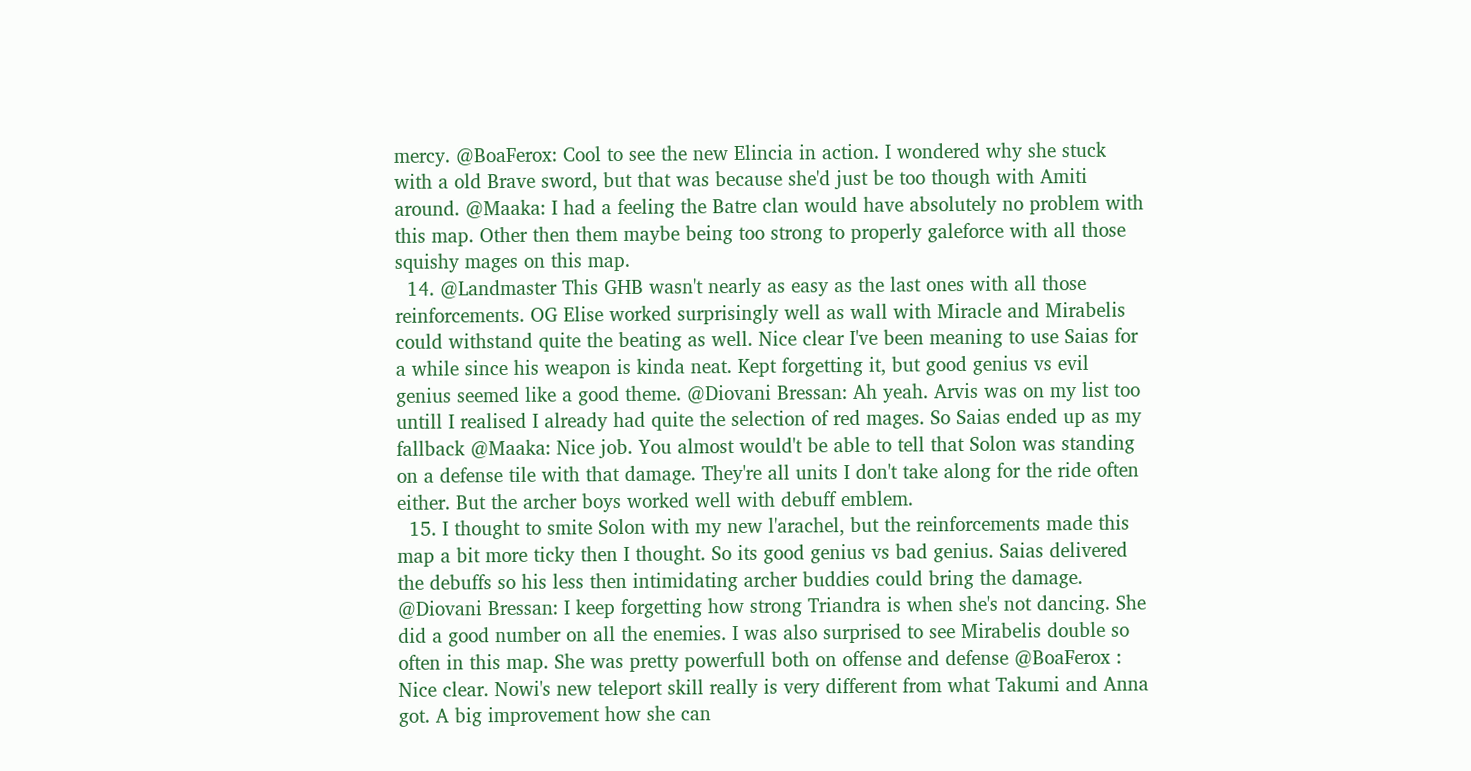mercy. @BoaFerox: Cool to see the new Elincia in action. I wondered why she stuck with a old Brave sword, but that was because she'd just be too though with Amiti around. @Maaka: I had a feeling the Batre clan would have absolutely no problem with this map. Other then them maybe being too strong to properly galeforce with all those squishy mages on this map.
  14. @Landmaster This GHB wasn't nearly as easy as the last ones with all those reinforcements. OG Elise worked surprisingly well as wall with Miracle and Mirabelis could withstand quite the beating as well. Nice clear I've been meaning to use Saias for a while since his weapon is kinda neat. Kept forgetting it, but good genius vs evil genius seemed like a good theme. @Diovani Bressan: Ah yeah. Arvis was on my list too untill I realised I already had quite the selection of red mages. So Saias ended up as my fallback @Maaka: Nice job. You almost would't be able to tell that Solon was standing on a defense tile with that damage. They're all units I don't take along for the ride often either. But the archer boys worked well with debuff emblem.
  15. I thought to smite Solon with my new l'arachel, but the reinforcements made this map a bit more ticky then I thought. So its good genius vs bad genius. Saias delivered the debuffs so his less then intimidating archer buddies could bring the damage. @Diovani Bressan: I keep forgetting how strong Triandra is when she's not dancing. She did a good number on all the enemies. I was also surprised to see Mirabelis double so often in this map. She was pretty powerfull both on offense and defense @BoaFerox : Nice clear. Nowi's new teleport skill really is very different from what Takumi and Anna got. A big improvement how she can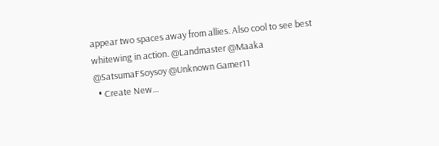appear two spaces away from allies. Also cool to see best whitewing in action. @Landmaster @Maaka @SatsumaFSoysoy @Unknown Gamer11
  • Create New...